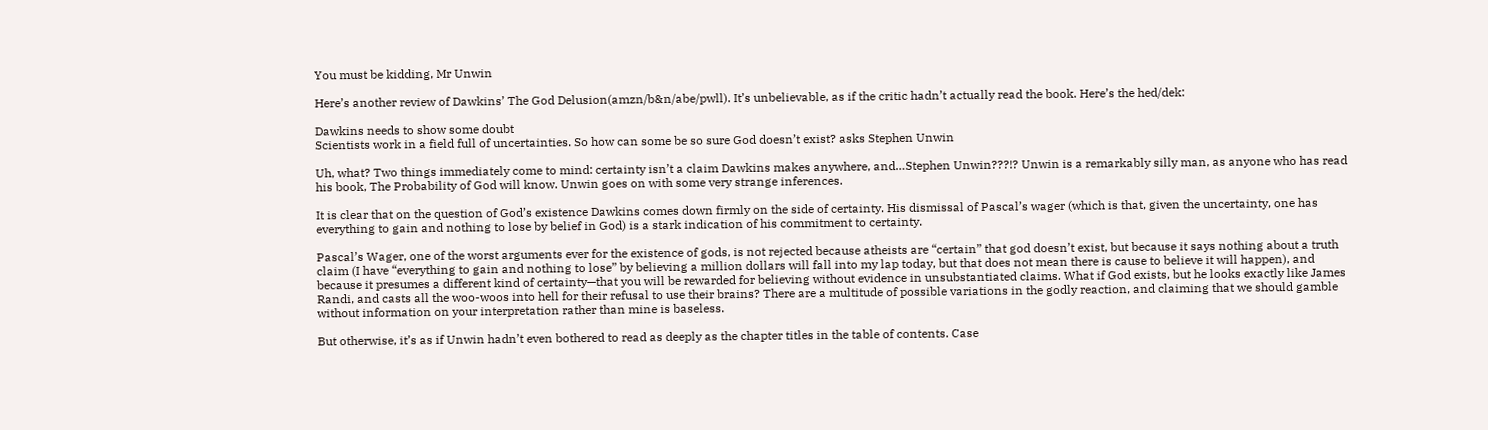You must be kidding, Mr Unwin

Here’s another review of Dawkins’ The God Delusion(amzn/b&n/abe/pwll). It’s unbelievable, as if the critic hadn’t actually read the book. Here’s the hed/dek:

Dawkins needs to show some doubt
Scientists work in a field full of uncertainties. So how can some be so sure God doesn’t exist? asks Stephen Unwin

Uh, what? Two things immediately come to mind: certainty isn’t a claim Dawkins makes anywhere, and…Stephen Unwin???!? Unwin is a remarkably silly man, as anyone who has read his book, The Probability of God will know. Unwin goes on with some very strange inferences.

It is clear that on the question of God’s existence Dawkins comes down firmly on the side of certainty. His dismissal of Pascal’s wager (which is that, given the uncertainty, one has everything to gain and nothing to lose by belief in God) is a stark indication of his commitment to certainty.

Pascal’s Wager, one of the worst arguments ever for the existence of gods, is not rejected because atheists are “certain” that god doesn’t exist, but because it says nothing about a truth claim (I have “everything to gain and nothing to lose” by believing a million dollars will fall into my lap today, but that does not mean there is cause to believe it will happen), and because it presumes a different kind of certainty—that you will be rewarded for believing without evidence in unsubstantiated claims. What if God exists, but he looks exactly like James Randi, and casts all the woo-woos into hell for their refusal to use their brains? There are a multitude of possible variations in the godly reaction, and claiming that we should gamble without information on your interpretation rather than mine is baseless.

But otherwise, it’s as if Unwin hadn’t even bothered to read as deeply as the chapter titles in the table of contents. Case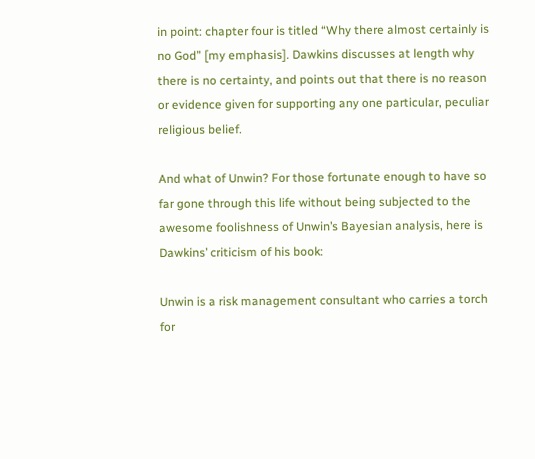in point: chapter four is titled “Why there almost certainly is no God” [my emphasis]. Dawkins discusses at length why there is no certainty, and points out that there is no reason or evidence given for supporting any one particular, peculiar religious belief.

And what of Unwin? For those fortunate enough to have so far gone through this life without being subjected to the awesome foolishness of Unwin’s Bayesian analysis, here is Dawkins’ criticism of his book:

Unwin is a risk management consultant who carries a torch for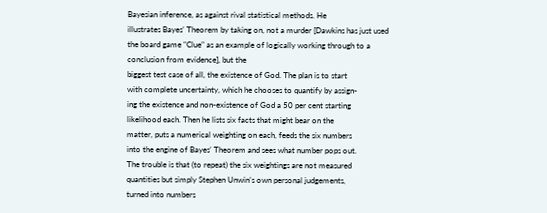Bayesian inference, as against rival statistical methods. He
illustrates Bayes’ Theorem by taking on, not a murder [Dawkins has just used the board game "Clue" as an example of logically working through to a conclusion from evidence], but the
biggest test case of all, the existence of God. The plan is to start
with complete uncertainty, which he chooses to quantify by assign-
ing the existence and non-existence of God a 50 per cent starting
likelihood each. Then he lists six facts that might bear on the
matter, puts a numerical weighting on each, feeds the six numbers
into the engine of Bayes’ Theorem and sees what number pops out.
The trouble is that (to repeat) the six weightings are not measured
quantities but simply Stephen Unwin’s own personal judgements,
turned into numbers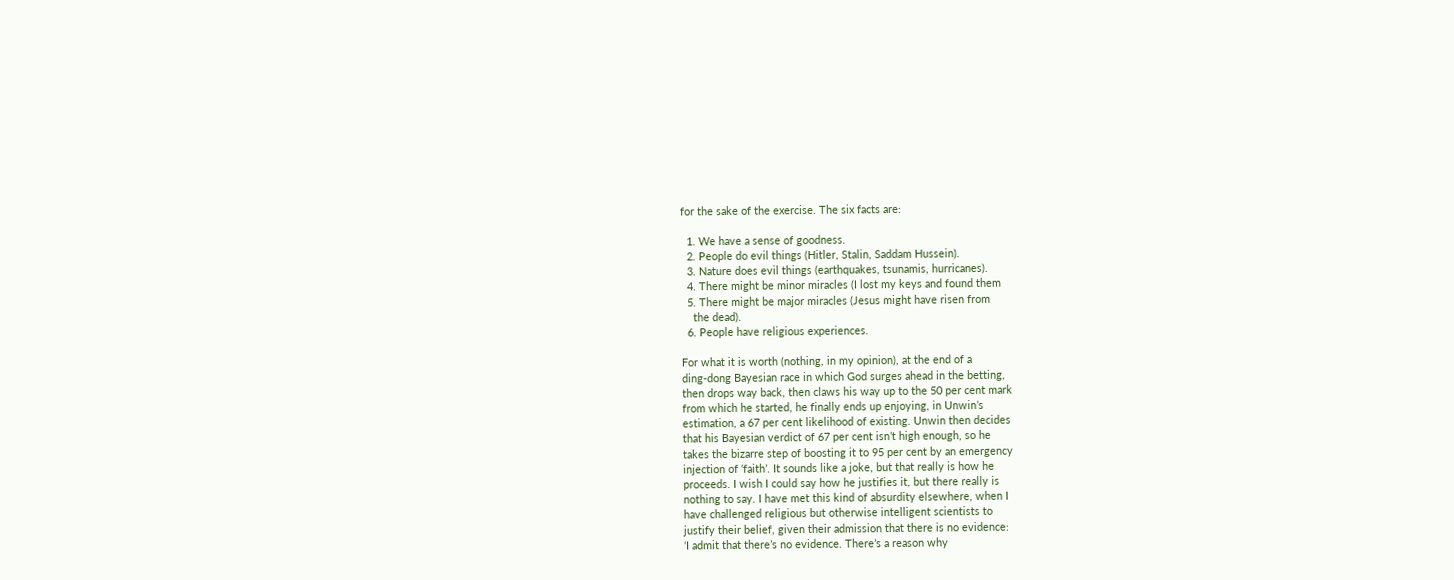for the sake of the exercise. The six facts are:

  1. We have a sense of goodness.
  2. People do evil things (Hitler, Stalin, Saddam Hussein).
  3. Nature does evil things (earthquakes, tsunamis, hurricanes).
  4. There might be minor miracles (I lost my keys and found them
  5. There might be major miracles (Jesus might have risen from
    the dead).
  6. People have religious experiences.

For what it is worth (nothing, in my opinion), at the end of a
ding-dong Bayesian race in which God surges ahead in the betting,
then drops way back, then claws his way up to the 50 per cent mark
from which he started, he finally ends up enjoying, in Unwin’s
estimation, a 67 per cent likelihood of existing. Unwin then decides
that his Bayesian verdict of 67 per cent isn’t high enough, so he
takes the bizarre step of boosting it to 95 per cent by an emergency
injection of ‘faith’. It sounds like a joke, but that really is how he
proceeds. I wish I could say how he justifies it, but there really is
nothing to say. I have met this kind of absurdity elsewhere, when I
have challenged religious but otherwise intelligent scientists to
justify their belief, given their admission that there is no evidence:
‘I admit that there’s no evidence. There’s a reason why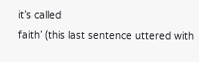it’s called
faith’ (this last sentence uttered with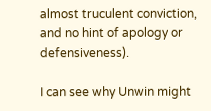almost truculent conviction,
and no hint of apology or defensiveness).

I can see why Unwin might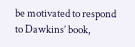be motivated to respond to Dawkins’ book,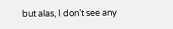but alas, I don’t see any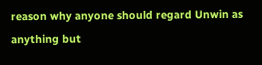reason why anyone should regard Unwin as anything but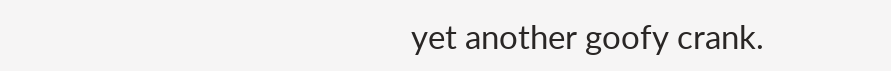yet another goofy crank.